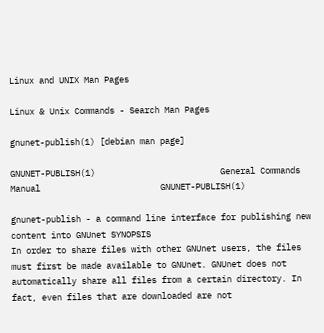Linux and UNIX Man Pages

Linux & Unix Commands - Search Man Pages

gnunet-publish(1) [debian man page]

GNUNET-PUBLISH(1)                         General Commands Manual                        GNUNET-PUBLISH(1)

gnunet-publish - a command line interface for publishing new content into GNUnet SYNOPSIS
In order to share files with other GNUnet users, the files must first be made available to GNUnet. GNUnet does not automatically share all files from a certain directory. In fact, even files that are downloaded are not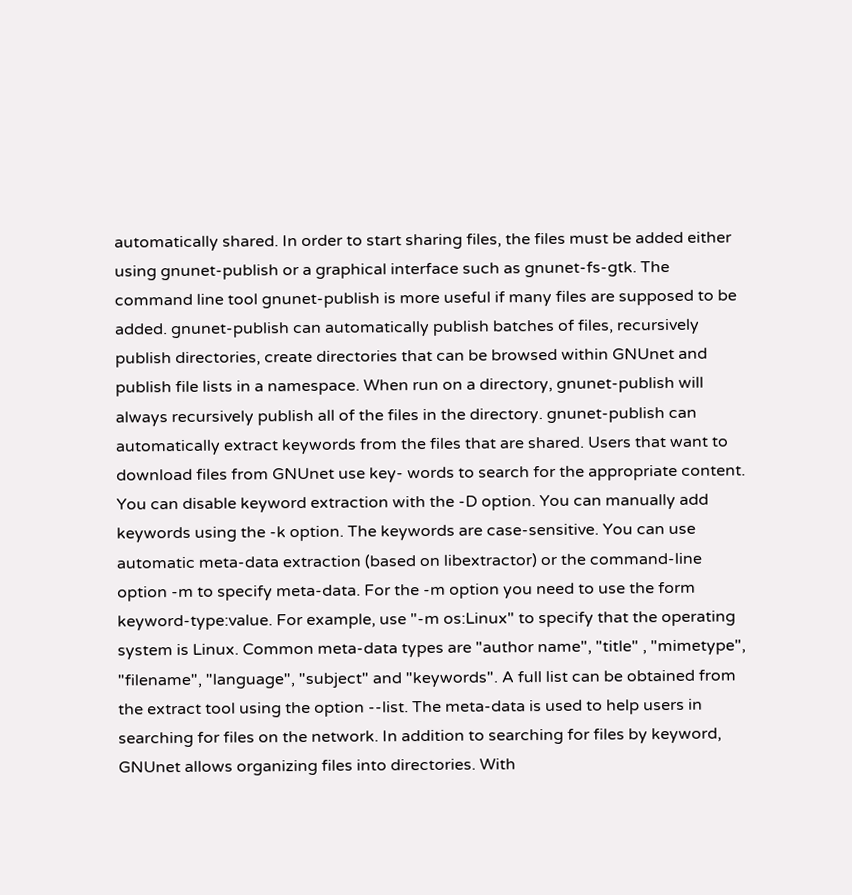automatically shared. In order to start sharing files, the files must be added either using gnunet-publish or a graphical interface such as gnunet-fs-gtk. The command line tool gnunet-publish is more useful if many files are supposed to be added. gnunet-publish can automatically publish batches of files, recursively publish directories, create directories that can be browsed within GNUnet and publish file lists in a namespace. When run on a directory, gnunet-publish will always recursively publish all of the files in the directory. gnunet-publish can automatically extract keywords from the files that are shared. Users that want to download files from GNUnet use key- words to search for the appropriate content. You can disable keyword extraction with the -D option. You can manually add keywords using the -k option. The keywords are case-sensitive. You can use automatic meta-data extraction (based on libextractor) or the command-line option -m to specify meta-data. For the -m option you need to use the form keyword-type:value. For example, use "-m os:Linux" to specify that the operating system is Linux. Common meta-data types are "author name", "title" , "mimetype", "filename", "language", "subject" and "keywords". A full list can be obtained from the extract tool using the option --list. The meta-data is used to help users in searching for files on the network. In addition to searching for files by keyword, GNUnet allows organizing files into directories. With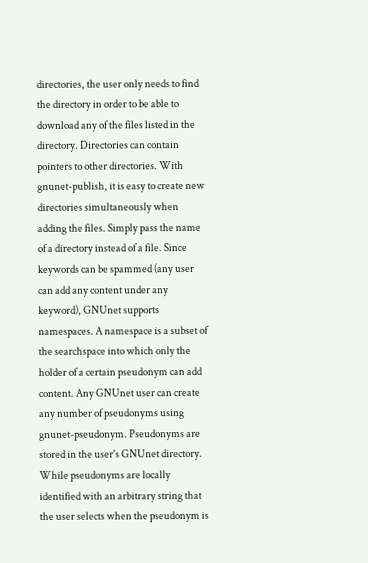directories, the user only needs to find the directory in order to be able to download any of the files listed in the directory. Directories can contain pointers to other directories. With gnunet-publish, it is easy to create new directories simultaneously when adding the files. Simply pass the name of a directory instead of a file. Since keywords can be spammed (any user can add any content under any keyword), GNUnet supports namespaces. A namespace is a subset of the searchspace into which only the holder of a certain pseudonym can add content. Any GNUnet user can create any number of pseudonyms using gnunet-pseudonym. Pseudonyms are stored in the user's GNUnet directory. While pseudonyms are locally identified with an arbitrary string that the user selects when the pseudonym is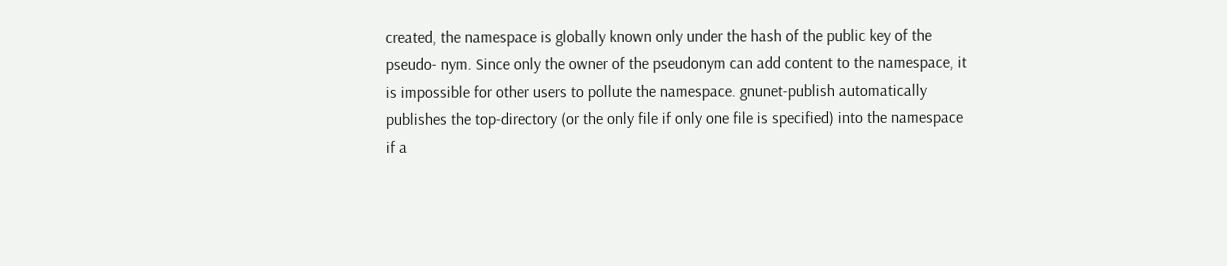created, the namespace is globally known only under the hash of the public key of the pseudo- nym. Since only the owner of the pseudonym can add content to the namespace, it is impossible for other users to pollute the namespace. gnunet-publish automatically publishes the top-directory (or the only file if only one file is specified) into the namespace if a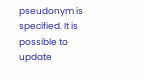pseudonym is specified. It is possible to update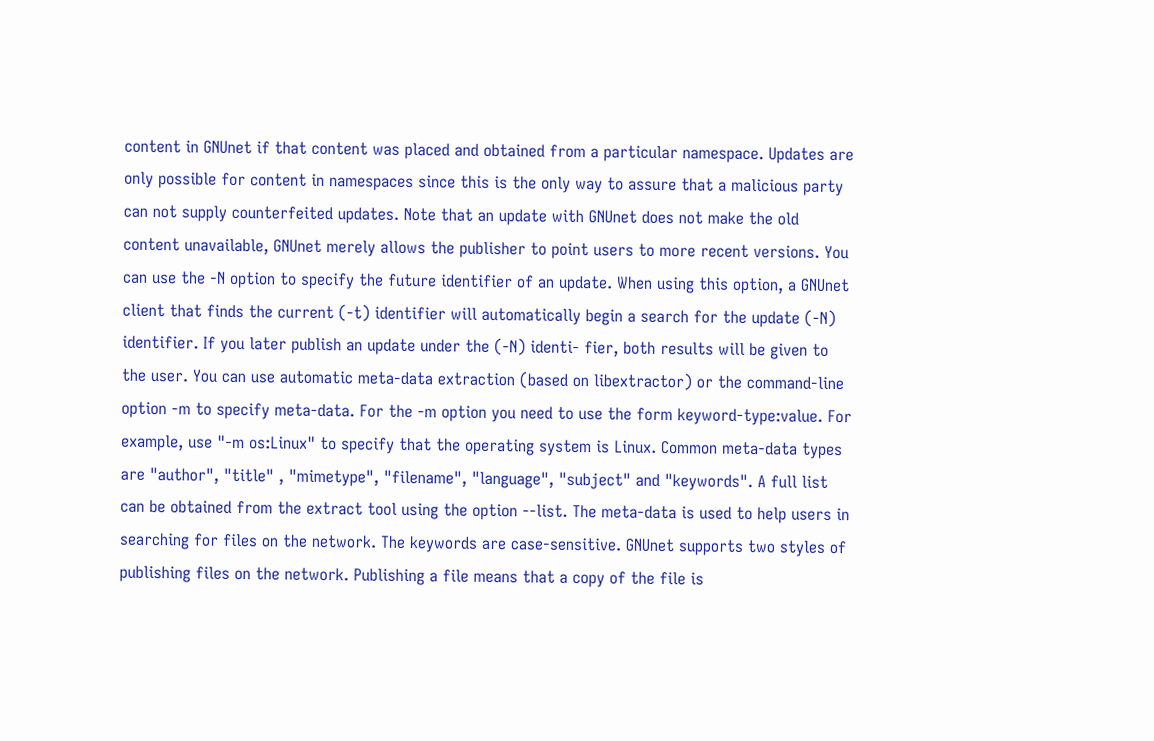content in GNUnet if that content was placed and obtained from a particular namespace. Updates are only possible for content in namespaces since this is the only way to assure that a malicious party can not supply counterfeited updates. Note that an update with GNUnet does not make the old content unavailable, GNUnet merely allows the publisher to point users to more recent versions. You can use the -N option to specify the future identifier of an update. When using this option, a GNUnet client that finds the current (-t) identifier will automatically begin a search for the update (-N) identifier. If you later publish an update under the (-N) identi- fier, both results will be given to the user. You can use automatic meta-data extraction (based on libextractor) or the command-line option -m to specify meta-data. For the -m option you need to use the form keyword-type:value. For example, use "-m os:Linux" to specify that the operating system is Linux. Common meta-data types are "author", "title" , "mimetype", "filename", "language", "subject" and "keywords". A full list can be obtained from the extract tool using the option --list. The meta-data is used to help users in searching for files on the network. The keywords are case-sensitive. GNUnet supports two styles of publishing files on the network. Publishing a file means that a copy of the file is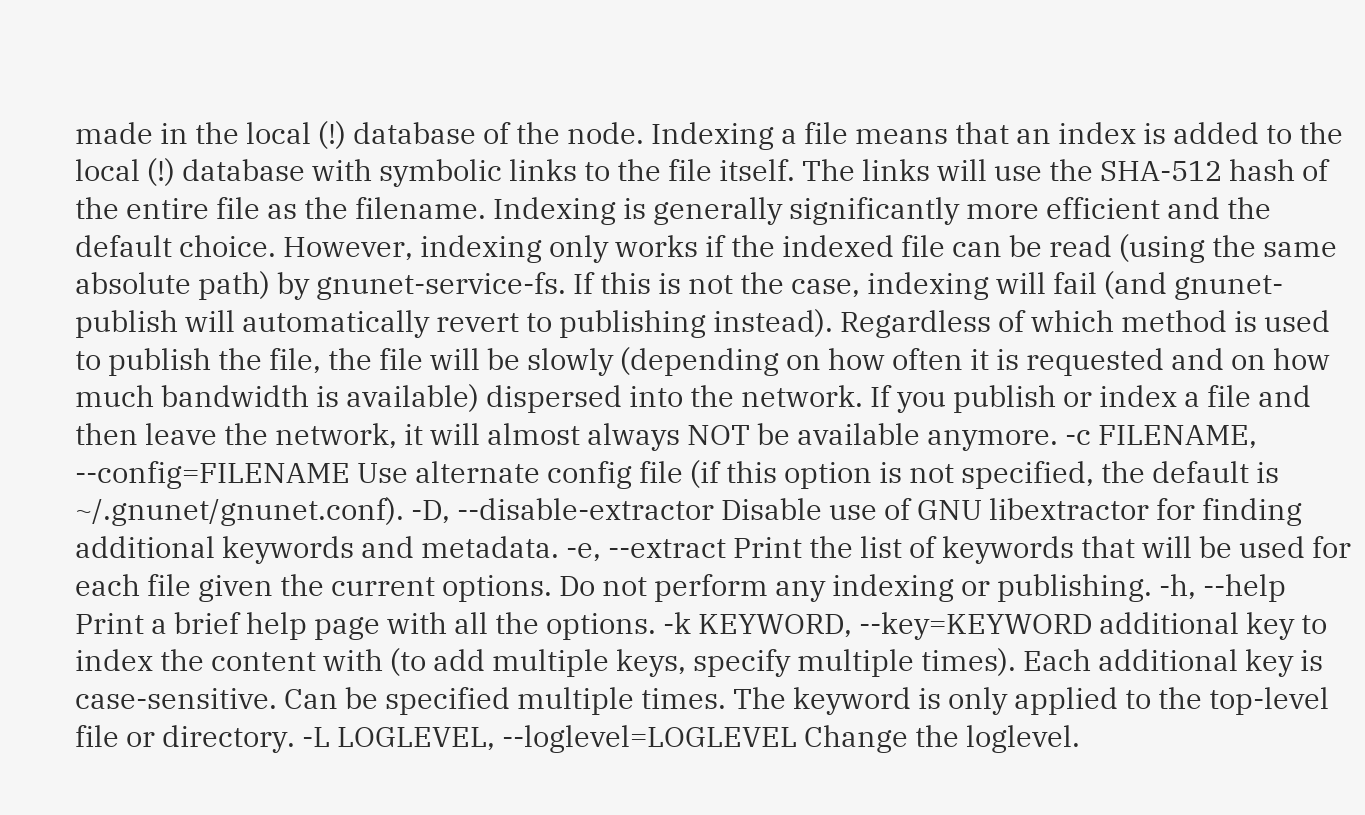made in the local (!) database of the node. Indexing a file means that an index is added to the local (!) database with symbolic links to the file itself. The links will use the SHA-512 hash of the entire file as the filename. Indexing is generally significantly more efficient and the default choice. However, indexing only works if the indexed file can be read (using the same absolute path) by gnunet-service-fs. If this is not the case, indexing will fail (and gnunet-publish will automatically revert to publishing instead). Regardless of which method is used to publish the file, the file will be slowly (depending on how often it is requested and on how much bandwidth is available) dispersed into the network. If you publish or index a file and then leave the network, it will almost always NOT be available anymore. -c FILENAME, --config=FILENAME Use alternate config file (if this option is not specified, the default is ~/.gnunet/gnunet.conf). -D, --disable-extractor Disable use of GNU libextractor for finding additional keywords and metadata. -e, --extract Print the list of keywords that will be used for each file given the current options. Do not perform any indexing or publishing. -h, --help Print a brief help page with all the options. -k KEYWORD, --key=KEYWORD additional key to index the content with (to add multiple keys, specify multiple times). Each additional key is case-sensitive. Can be specified multiple times. The keyword is only applied to the top-level file or directory. -L LOGLEVEL, --loglevel=LOGLEVEL Change the loglevel.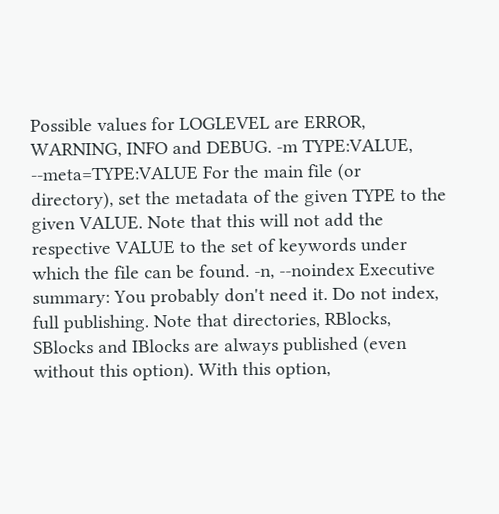Possible values for LOGLEVEL are ERROR, WARNING, INFO and DEBUG. -m TYPE:VALUE, --meta=TYPE:VALUE For the main file (or directory), set the metadata of the given TYPE to the given VALUE. Note that this will not add the respective VALUE to the set of keywords under which the file can be found. -n, --noindex Executive summary: You probably don't need it. Do not index, full publishing. Note that directories, RBlocks, SBlocks and IBlocks are always published (even without this option). With this option,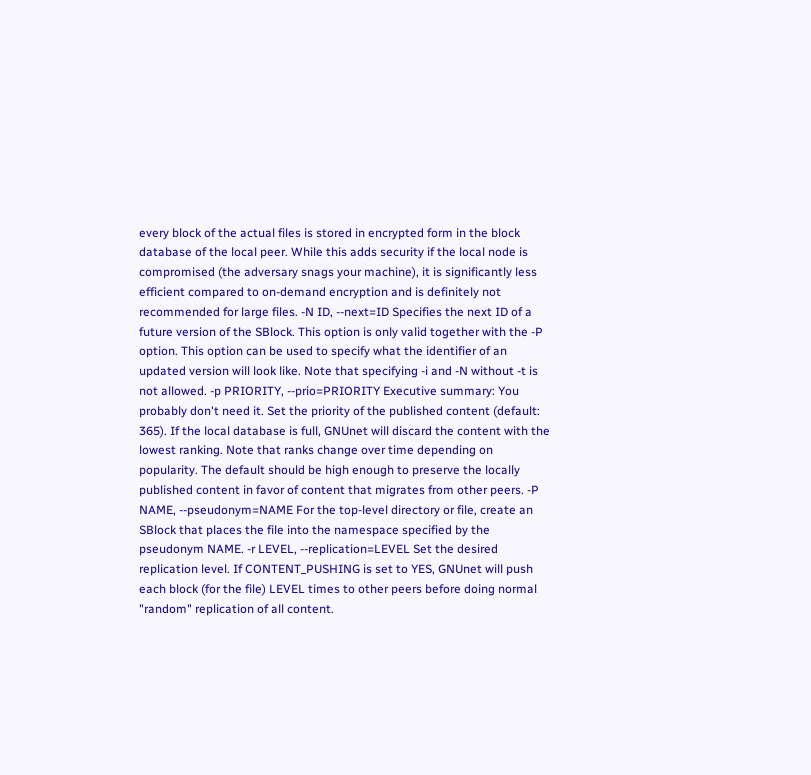every block of the actual files is stored in encrypted form in the block database of the local peer. While this adds security if the local node is compromised (the adversary snags your machine), it is significantly less efficient compared to on-demand encryption and is definitely not recommended for large files. -N ID, --next=ID Specifies the next ID of a future version of the SBlock. This option is only valid together with the -P option. This option can be used to specify what the identifier of an updated version will look like. Note that specifying -i and -N without -t is not allowed. -p PRIORITY, --prio=PRIORITY Executive summary: You probably don't need it. Set the priority of the published content (default: 365). If the local database is full, GNUnet will discard the content with the lowest ranking. Note that ranks change over time depending on popularity. The default should be high enough to preserve the locally published content in favor of content that migrates from other peers. -P NAME, --pseudonym=NAME For the top-level directory or file, create an SBlock that places the file into the namespace specified by the pseudonym NAME. -r LEVEL, --replication=LEVEL Set the desired replication level. If CONTENT_PUSHING is set to YES, GNUnet will push each block (for the file) LEVEL times to other peers before doing normal "random" replication of all content.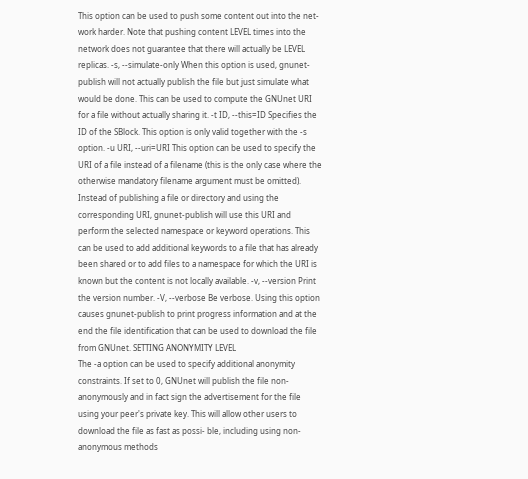This option can be used to push some content out into the net- work harder. Note that pushing content LEVEL times into the network does not guarantee that there will actually be LEVEL replicas. -s, --simulate-only When this option is used, gnunet-publish will not actually publish the file but just simulate what would be done. This can be used to compute the GNUnet URI for a file without actually sharing it. -t ID, --this=ID Specifies the ID of the SBlock. This option is only valid together with the -s option. -u URI, --uri=URI This option can be used to specify the URI of a file instead of a filename (this is the only case where the otherwise mandatory filename argument must be omitted). Instead of publishing a file or directory and using the corresponding URI, gnunet-publish will use this URI and perform the selected namespace or keyword operations. This can be used to add additional keywords to a file that has already been shared or to add files to a namespace for which the URI is known but the content is not locally available. -v, --version Print the version number. -V, --verbose Be verbose. Using this option causes gnunet-publish to print progress information and at the end the file identification that can be used to download the file from GNUnet. SETTING ANONYMITY LEVEL
The -a option can be used to specify additional anonymity constraints. If set to 0, GNUnet will publish the file non-anonymously and in fact sign the advertisement for the file using your peer's private key. This will allow other users to download the file as fast as possi- ble, including using non-anonymous methods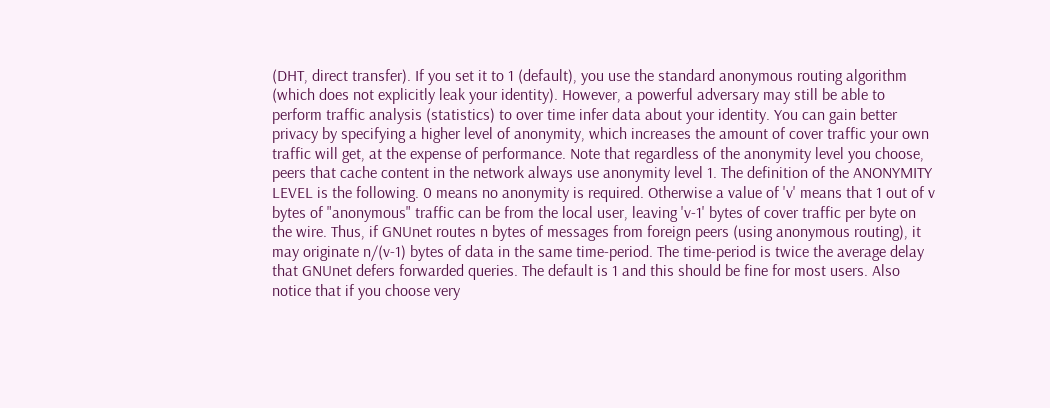(DHT, direct transfer). If you set it to 1 (default), you use the standard anonymous routing algorithm (which does not explicitly leak your identity). However, a powerful adversary may still be able to perform traffic analysis (statistics) to over time infer data about your identity. You can gain better privacy by specifying a higher level of anonymity, which increases the amount of cover traffic your own traffic will get, at the expense of performance. Note that regardless of the anonymity level you choose, peers that cache content in the network always use anonymity level 1. The definition of the ANONYMITY LEVEL is the following. 0 means no anonymity is required. Otherwise a value of 'v' means that 1 out of v bytes of "anonymous" traffic can be from the local user, leaving 'v-1' bytes of cover traffic per byte on the wire. Thus, if GNUnet routes n bytes of messages from foreign peers (using anonymous routing), it may originate n/(v-1) bytes of data in the same time-period. The time-period is twice the average delay that GNUnet defers forwarded queries. The default is 1 and this should be fine for most users. Also notice that if you choose very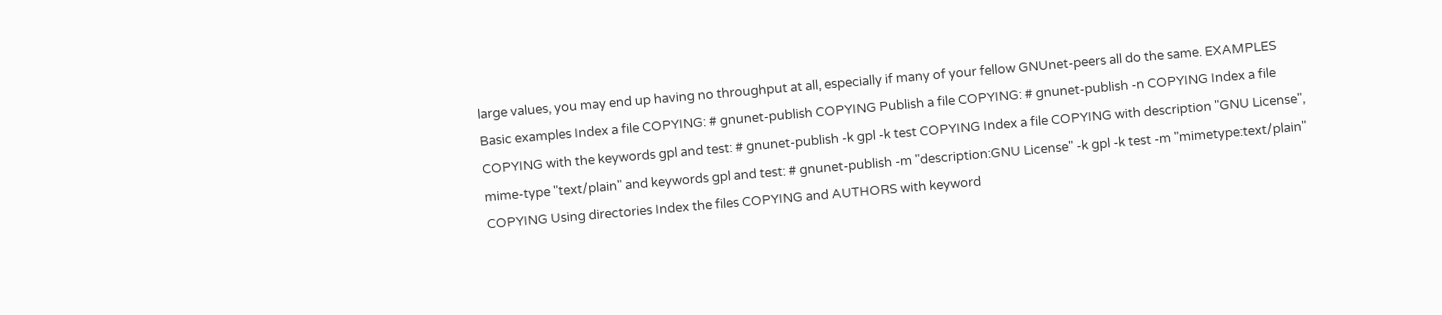large values, you may end up having no throughput at all, especially if many of your fellow GNUnet-peers all do the same. EXAMPLES
Basic examples Index a file COPYING: # gnunet-publish COPYING Publish a file COPYING: # gnunet-publish -n COPYING Index a file COPYING with the keywords gpl and test: # gnunet-publish -k gpl -k test COPYING Index a file COPYING with description "GNU License", mime-type "text/plain" and keywords gpl and test: # gnunet-publish -m "description:GNU License" -k gpl -k test -m "mimetype:text/plain" COPYING Using directories Index the files COPYING and AUTHORS with keyword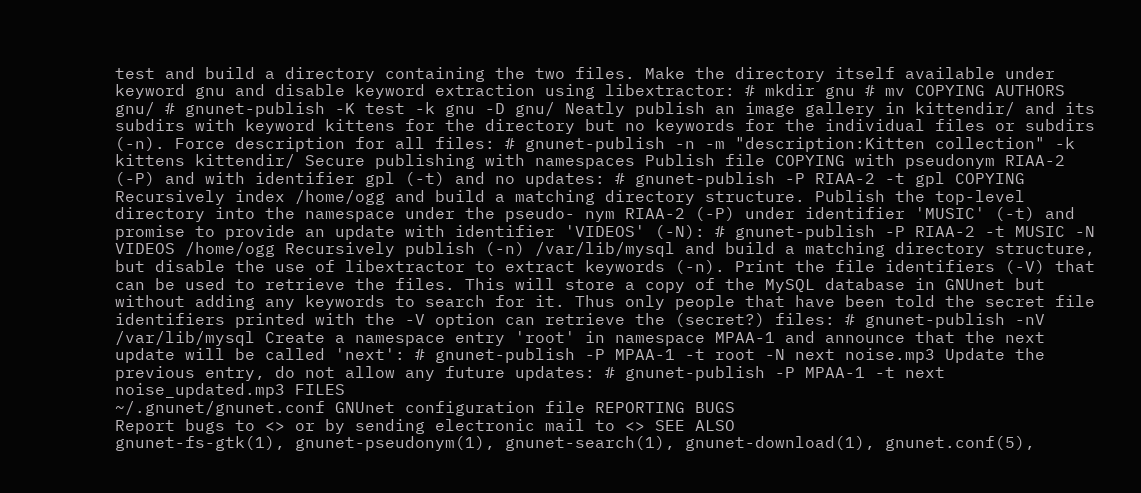test and build a directory containing the two files. Make the directory itself available under keyword gnu and disable keyword extraction using libextractor: # mkdir gnu # mv COPYING AUTHORS gnu/ # gnunet-publish -K test -k gnu -D gnu/ Neatly publish an image gallery in kittendir/ and its subdirs with keyword kittens for the directory but no keywords for the individual files or subdirs (-n). Force description for all files: # gnunet-publish -n -m "description:Kitten collection" -k kittens kittendir/ Secure publishing with namespaces Publish file COPYING with pseudonym RIAA-2 (-P) and with identifier gpl (-t) and no updates: # gnunet-publish -P RIAA-2 -t gpl COPYING Recursively index /home/ogg and build a matching directory structure. Publish the top-level directory into the namespace under the pseudo- nym RIAA-2 (-P) under identifier 'MUSIC' (-t) and promise to provide an update with identifier 'VIDEOS' (-N): # gnunet-publish -P RIAA-2 -t MUSIC -N VIDEOS /home/ogg Recursively publish (-n) /var/lib/mysql and build a matching directory structure, but disable the use of libextractor to extract keywords (-n). Print the file identifiers (-V) that can be used to retrieve the files. This will store a copy of the MySQL database in GNUnet but without adding any keywords to search for it. Thus only people that have been told the secret file identifiers printed with the -V option can retrieve the (secret?) files: # gnunet-publish -nV /var/lib/mysql Create a namespace entry 'root' in namespace MPAA-1 and announce that the next update will be called 'next': # gnunet-publish -P MPAA-1 -t root -N next noise.mp3 Update the previous entry, do not allow any future updates: # gnunet-publish -P MPAA-1 -t next noise_updated.mp3 FILES
~/.gnunet/gnunet.conf GNUnet configuration file REPORTING BUGS
Report bugs to <> or by sending electronic mail to <> SEE ALSO
gnunet-fs-gtk(1), gnunet-pseudonym(1), gnunet-search(1), gnunet-download(1), gnunet.conf(5),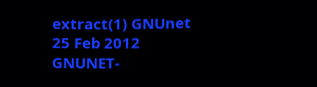extract(1) GNUnet 25 Feb 2012 GNUNET-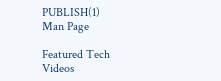PUBLISH(1)
Man Page

Featured Tech Videos